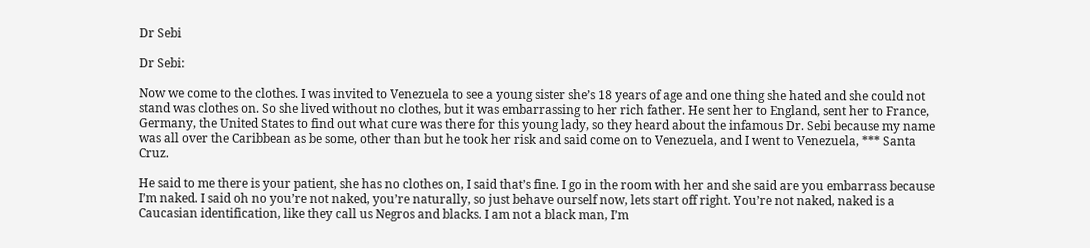Dr Sebi

Dr Sebi:

Now we come to the clothes. I was invited to Venezuela to see a young sister she’s 18 years of age and one thing she hated and she could not stand was clothes on. So she lived without no clothes, but it was embarrassing to her rich father. He sent her to England, sent her to France, Germany, the United States to find out what cure was there for this young lady, so they heard about the infamous Dr. Sebi because my name was all over the Caribbean as be some, other than but he took her risk and said come on to Venezuela, and I went to Venezuela, *** Santa Cruz.

He said to me there is your patient, she has no clothes on, I said that’s fine. I go in the room with her and she said are you embarrass because I’m naked. I said oh no you’re not naked, you’re naturally, so just behave ourself now, lets start off right. You’re not naked, naked is a Caucasian identification, like they call us Negros and blacks. I am not a black man, I’m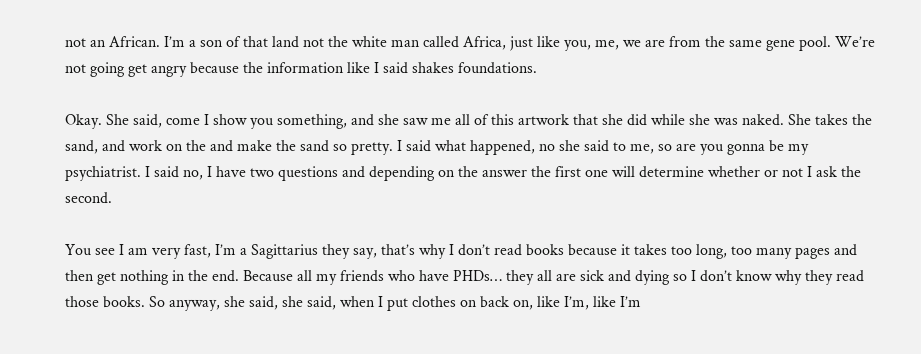not an African. I’m a son of that land not the white man called Africa, just like you, me, we are from the same gene pool. We’re not going get angry because the information like I said shakes foundations.

Okay. She said, come I show you something, and she saw me all of this artwork that she did while she was naked. She takes the sand, and work on the and make the sand so pretty. I said what happened, no she said to me, so are you gonna be my psychiatrist. I said no, I have two questions and depending on the answer the first one will determine whether or not I ask the second.

You see I am very fast, I’m a Sagittarius they say, that’s why I don’t read books because it takes too long, too many pages and then get nothing in the end. Because all my friends who have PHDs… they all are sick and dying so I don’t know why they read those books. So anyway, she said, she said, when I put clothes on back on, like I’m, like I’m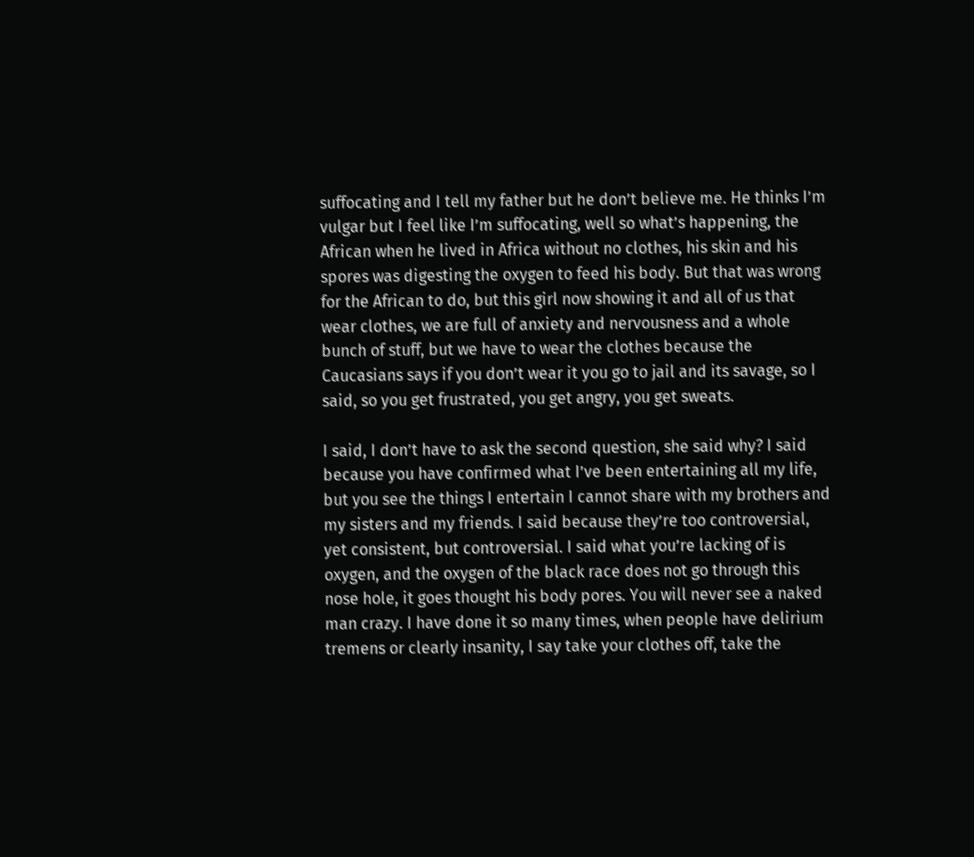suffocating and I tell my father but he don’t believe me. He thinks I’m vulgar but I feel like I’m suffocating, well so what’s happening, the African when he lived in Africa without no clothes, his skin and his spores was digesting the oxygen to feed his body. But that was wrong for the African to do, but this girl now showing it and all of us that wear clothes, we are full of anxiety and nervousness and a whole bunch of stuff, but we have to wear the clothes because the Caucasians says if you don’t wear it you go to jail and its savage, so I said, so you get frustrated, you get angry, you get sweats.

I said, I don’t have to ask the second question, she said why? I said because you have confirmed what I’ve been entertaining all my life, but you see the things I entertain I cannot share with my brothers and my sisters and my friends. I said because they’re too controversial, yet consistent, but controversial. I said what you’re lacking of is oxygen, and the oxygen of the black race does not go through this nose hole, it goes thought his body pores. You will never see a naked man crazy. I have done it so many times, when people have delirium tremens or clearly insanity, I say take your clothes off, take the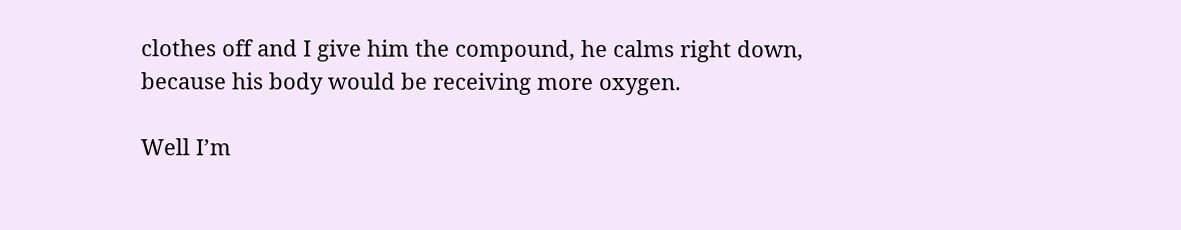clothes off and I give him the compound, he calms right down, because his body would be receiving more oxygen.

Well I’m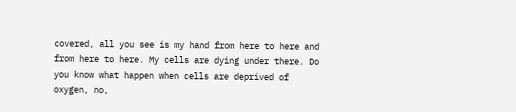covered, all you see is my hand from here to here and from here to here. My cells are dying under there. Do you know what happen when cells are deprived of oxygen, no,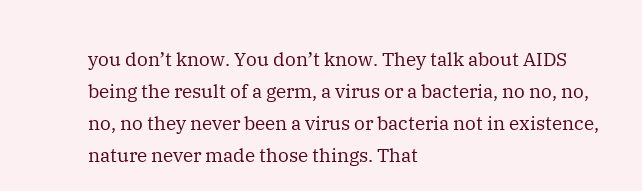you don’t know. You don’t know. They talk about AIDS being the result of a germ, a virus or a bacteria, no no, no, no, no they never been a virus or bacteria not in existence, nature never made those things. That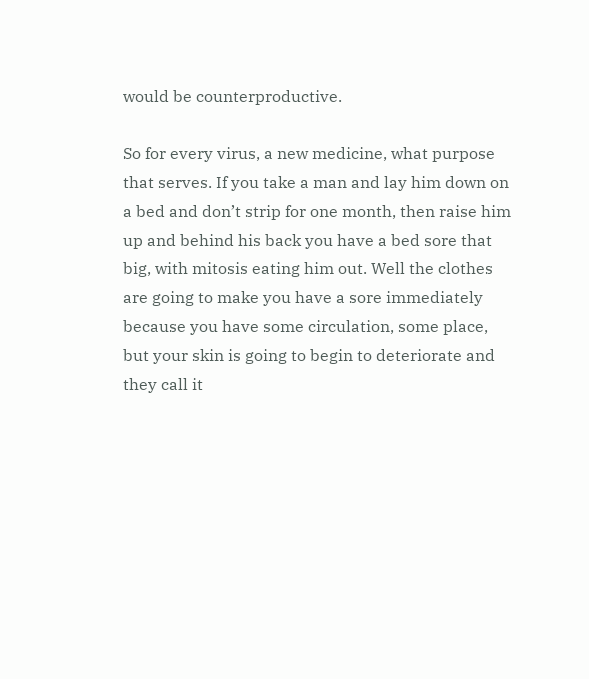would be counterproductive.

So for every virus, a new medicine, what purpose that serves. If you take a man and lay him down on a bed and don’t strip for one month, then raise him up and behind his back you have a bed sore that big, with mitosis eating him out. Well the clothes are going to make you have a sore immediately because you have some circulation, some place, but your skin is going to begin to deteriorate and they call it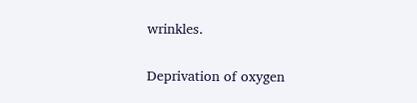wrinkles.

Deprivation of oxygen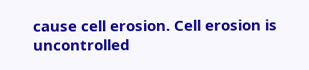cause cell erosion. Cell erosion is uncontrolled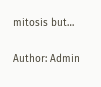mitosis but…

Author: Admin